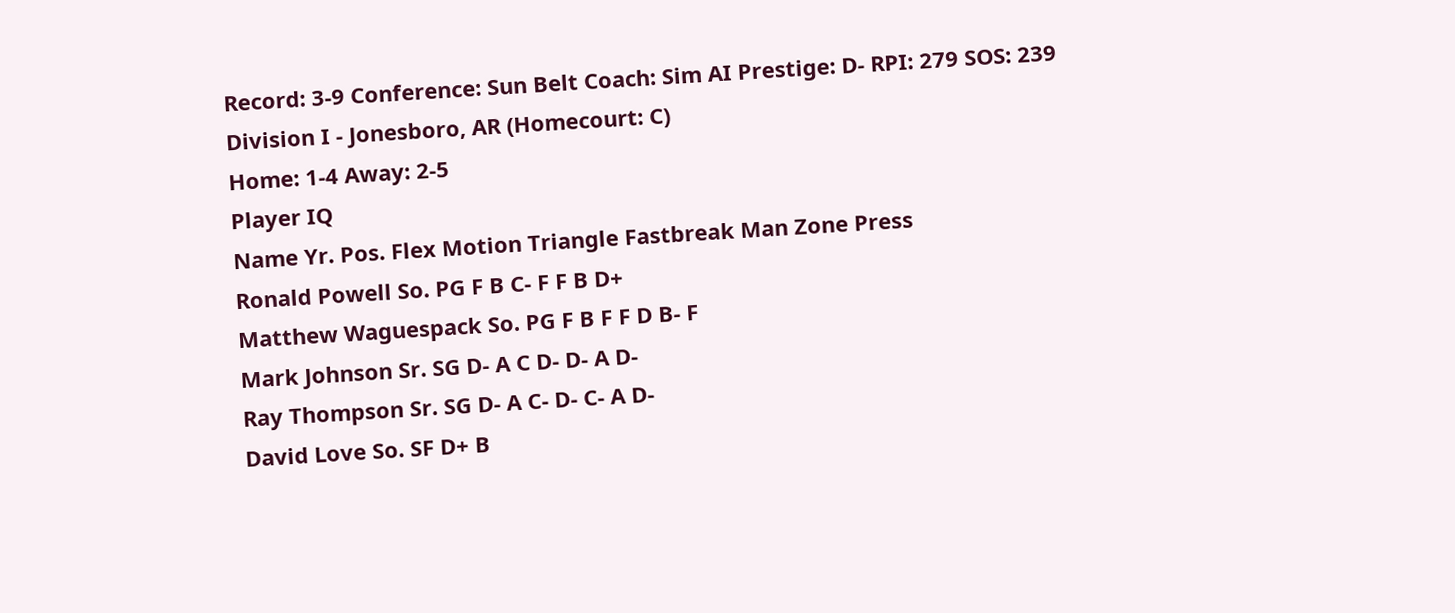Record: 3-9 Conference: Sun Belt Coach: Sim AI Prestige: D- RPI: 279 SOS: 239
Division I - Jonesboro, AR (Homecourt: C)
Home: 1-4 Away: 2-5
Player IQ
Name Yr. Pos. Flex Motion Triangle Fastbreak Man Zone Press
Ronald Powell So. PG F B C- F F B D+
Matthew Waguespack So. PG F B F F D B- F
Mark Johnson Sr. SG D- A C D- D- A D-
Ray Thompson Sr. SG D- A C- D- C- A D-
David Love So. SF D+ B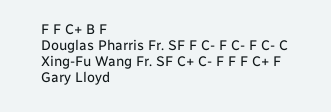F F C+ B F
Douglas Pharris Fr. SF F C- F C- F C- C
Xing-Fu Wang Fr. SF C+ C- F F F C+ F
Gary Lloyd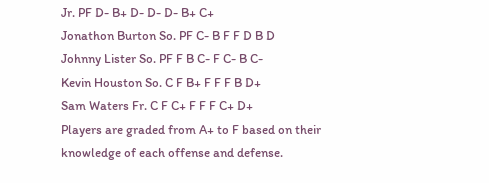Jr. PF D- B+ D- D- D- B+ C+
Jonathon Burton So. PF C- B F F D B D
Johnny Lister So. PF F B C- F C- B C-
Kevin Houston So. C F B+ F F F B D+
Sam Waters Fr. C F C+ F F F C+ D+
Players are graded from A+ to F based on their knowledge of each offense and defense.